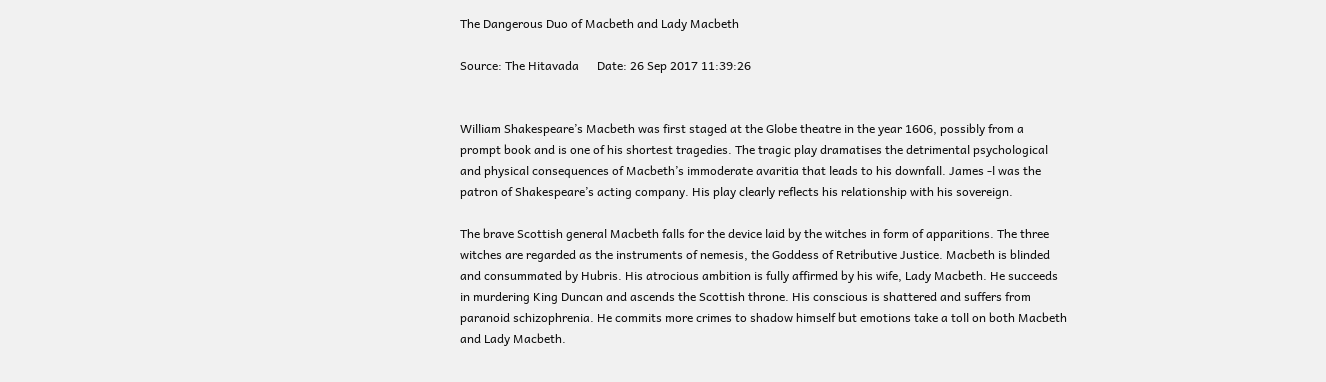The Dangerous Duo of Macbeth and Lady Macbeth

Source: The Hitavada      Date: 26 Sep 2017 11:39:26


William Shakespeare’s Macbeth was first staged at the Globe theatre in the year 1606, possibly from a prompt book and is one of his shortest tragedies. The tragic play dramatises the detrimental psychological and physical consequences of Macbeth’s immoderate avaritia that leads to his downfall. James -l was the patron of Shakespeare’s acting company. His play clearly reflects his relationship with his sovereign.

The brave Scottish general Macbeth falls for the device laid by the witches in form of apparitions. The three witches are regarded as the instruments of nemesis, the Goddess of Retributive Justice. Macbeth is blinded and consummated by Hubris. His atrocious ambition is fully affirmed by his wife, Lady Macbeth. He succeeds in murdering King Duncan and ascends the Scottish throne. His conscious is shattered and suffers from paranoid schizophrenia. He commits more crimes to shadow himself but emotions take a toll on both Macbeth and Lady Macbeth.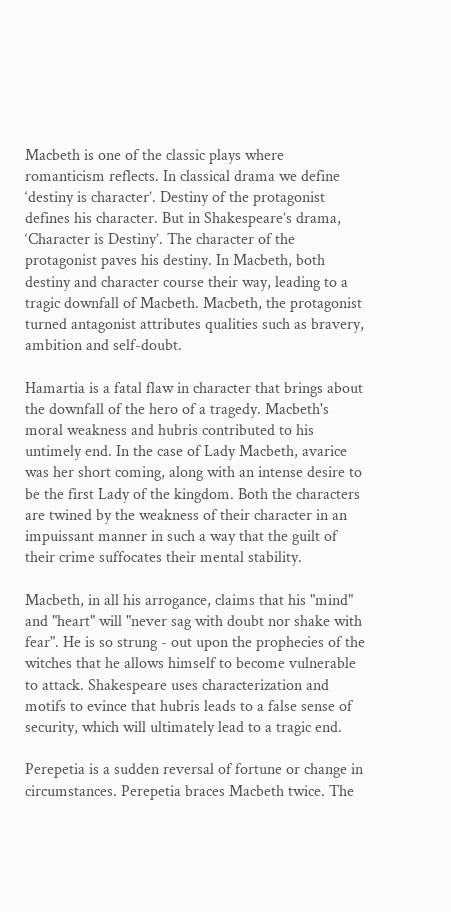Macbeth is one of the classic plays where romanticism reflects. In classical drama we define ‘destiny is character’. Destiny of the protagonist defines his character. But in Shakespeare’s drama, ‘Character is Destiny’. The character of the protagonist paves his destiny. In Macbeth, both destiny and character course their way, leading to a tragic downfall of Macbeth. Macbeth, the protagonist turned antagonist attributes qualities such as bravery, ambition and self-doubt.

Hamartia is a fatal flaw in character that brings about the downfall of the hero of a tragedy. Macbeth's moral weakness and hubris contributed to his untimely end. In the case of Lady Macbeth, avarice was her short coming, along with an intense desire to be the first Lady of the kingdom. Both the characters are twined by the weakness of their character in an impuissant manner in such a way that the guilt of their crime suffocates their mental stability.

Macbeth, in all his arrogance, claims that his "mind" and "heart" will "never sag with doubt nor shake with fear". He is so strung - out upon the prophecies of the witches that he allows himself to become vulnerable to attack. Shakespeare uses characterization and motifs to evince that hubris leads to a false sense of security, which will ultimately lead to a tragic end.

Perepetia is a sudden reversal of fortune or change in circumstances. Perepetia braces Macbeth twice. The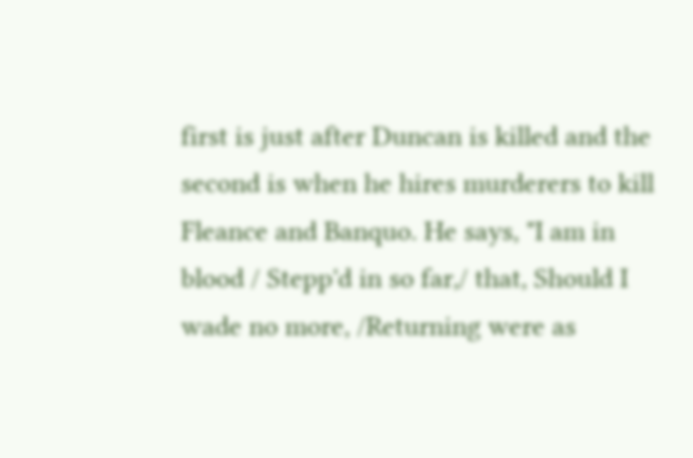first is just after Duncan is killed and the second is when he hires murderers to kill Fleance and Banquo. He says, "I am in blood / Stepp'd in so far,/ that, Should I wade no more, /Returning were as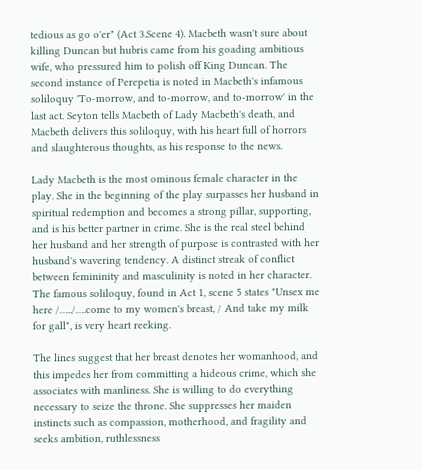tedious as go o'er" (Act 3.Scene 4). Macbeth wasn't sure about killing Duncan but hubris came from his goading ambitious wife, who pressured him to polish off King Duncan. The second instance of Perepetia is noted in Macbeth's infamous soliloquy 'To-morrow, and to-morrow, and to-morrow' in the last act. Seyton tells Macbeth of Lady Macbeth's death, and Macbeth delivers this soliloquy, with his heart full of horrors and slaughterous thoughts, as his response to the news.

Lady Macbeth is the most ominous female character in the play. She in the beginning of the play surpasses her husband in spiritual redemption and becomes a strong pillar, supporting, and is his better partner in crime. She is the real steel behind her husband and her strength of purpose is contrasted with her husband's wavering tendency. A distinct streak of conflict between femininity and masculinity is noted in her character. The famous soliloquy, found in Act 1, scene 5 states "Unsex me here /…../….come to my women's breast, / And take my milk for gall", is very heart reeking.

The lines suggest that her breast denotes her womanhood, and this impedes her from committing a hideous crime, which she associates with manliness. She is willing to do everything necessary to seize the throne. She suppresses her maiden instincts such as compassion, motherhood, and fragility and seeks ambition, ruthlessness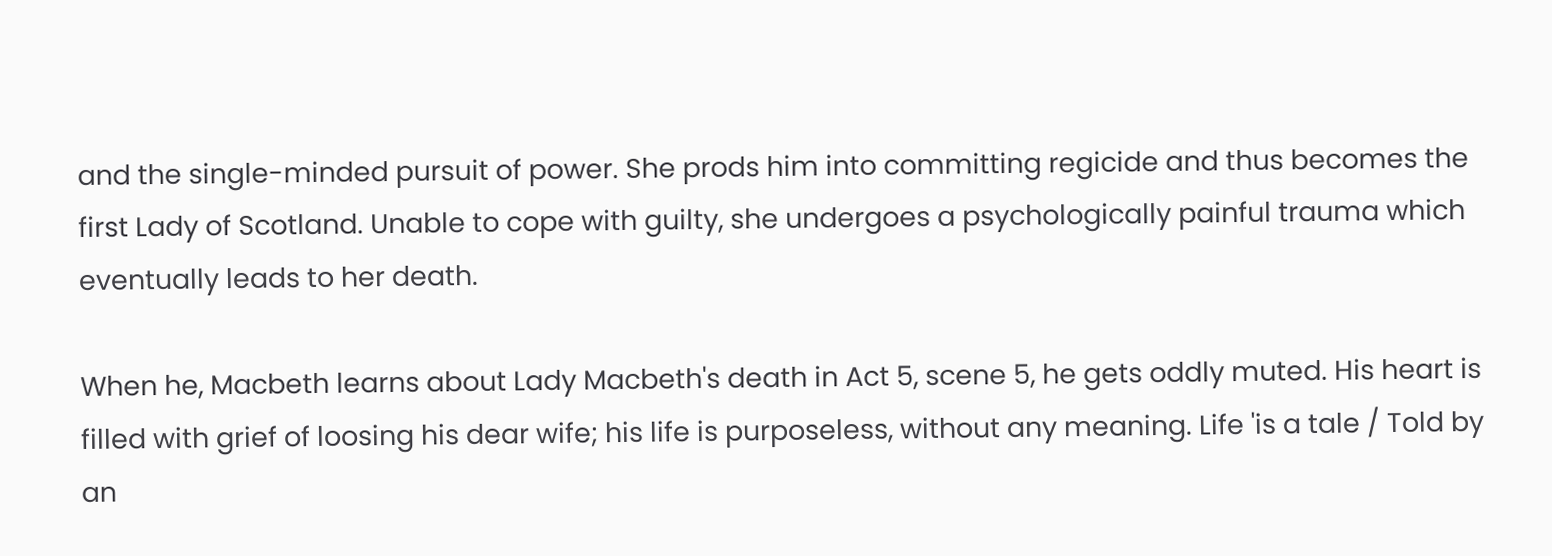and the single-minded pursuit of power. She prods him into committing regicide and thus becomes the first Lady of Scotland. Unable to cope with guilty, she undergoes a psychologically painful trauma which eventually leads to her death.

When he, Macbeth learns about Lady Macbeth's death in Act 5, scene 5, he gets oddly muted. His heart is filled with grief of loosing his dear wife; his life is purposeless, without any meaning. Life 'is a tale / Told by an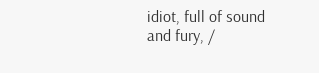idiot, full of sound and fury, /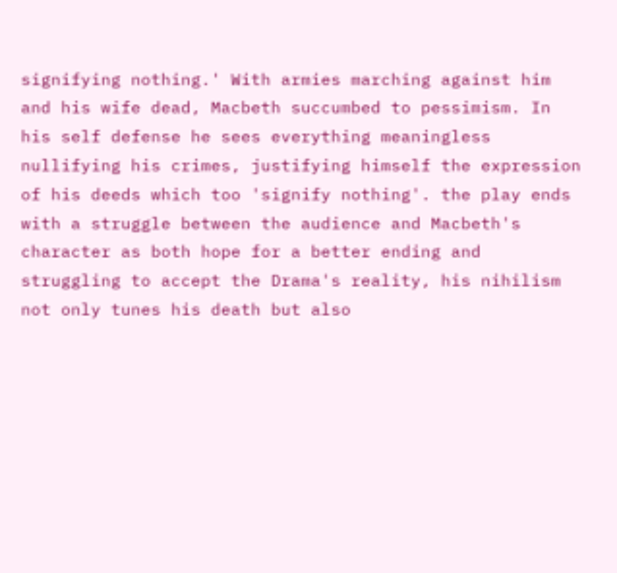signifying nothing.' With armies marching against him and his wife dead, Macbeth succumbed to pessimism. In his self defense he sees everything meaningless nullifying his crimes, justifying himself the expression of his deeds which too 'signify nothing'. the play ends with a struggle between the audience and Macbeth's character as both hope for a better ending and struggling to accept the Drama's reality, his nihilism not only tunes his death but also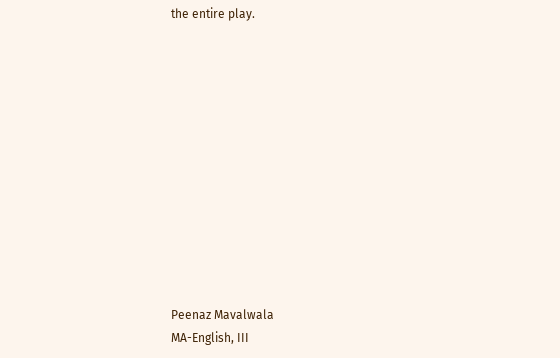the entire play.












Peenaz Mavalwala
MA-English, III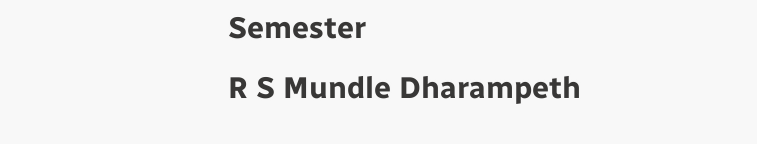Semester
R S Mundle Dharampeth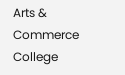Arts & Commerce College